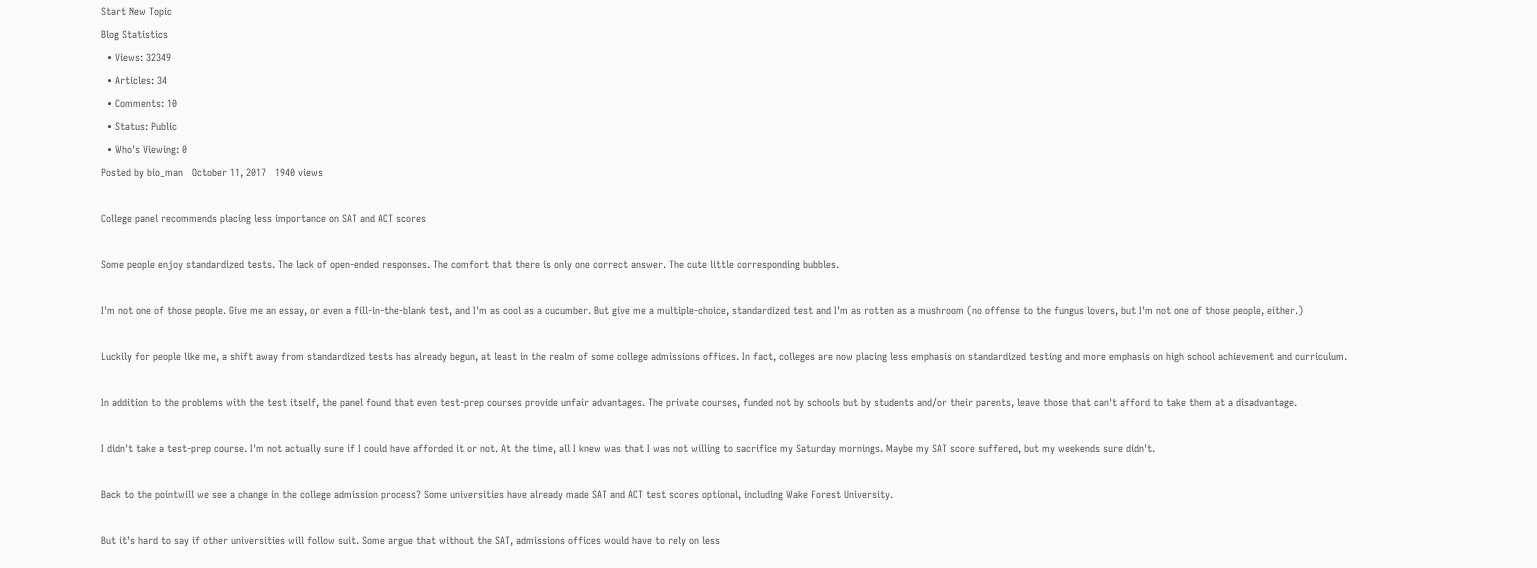Start New Topic
Blog Statistics
  • Views: 32349
  • Articles: 34
  • Comments: 10
  • Status: Public
  • Who's Viewing: 0
Posted by bio_man   October 11, 2017   1940 views

College panel recommends placing less importance on SAT and ACT scores

Some people enjoy standardized tests. The lack of open-ended responses. The comfort that there is only one correct answer. The cute little corresponding bubbles.

I'm not one of those people. Give me an essay, or even a fill-in-the-blank test, and I'm as cool as a cucumber. But give me a multiple-choice, standardized test and I'm as rotten as a mushroom (no offense to the fungus lovers, but I'm not one of those people, either.)

Luckily for people like me, a shift away from standardized tests has already begun, at least in the realm of some college admissions offices. In fact, colleges are now placing less emphasis on standardized testing and more emphasis on high school achievement and curriculum.

In addition to the problems with the test itself, the panel found that even test-prep courses provide unfair advantages. The private courses, funded not by schools but by students and/or their parents, leave those that can't afford to take them at a disadvantage.

I didn't take a test-prep course. I'm not actually sure if I could have afforded it or not. At the time, all I knew was that I was not willing to sacrifice my Saturday mornings. Maybe my SAT score suffered, but my weekends sure didn't.

Back to the pointwill we see a change in the college admission process? Some universities have already made SAT and ACT test scores optional, including Wake Forest University.

But it's hard to say if other universities will follow suit. Some argue that without the SAT, admissions offices would have to rely on less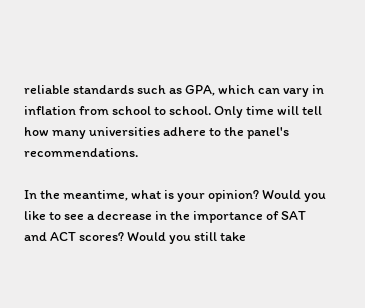reliable standards such as GPA, which can vary in inflation from school to school. Only time will tell how many universities adhere to the panel's recommendations.

In the meantime, what is your opinion? Would you like to see a decrease in the importance of SAT and ACT scores? Would you still take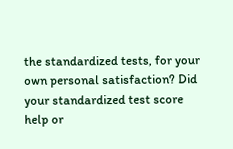the standardized tests, for your own personal satisfaction? Did your standardized test score help or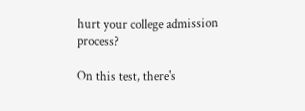hurt your college admission process?

On this test, there's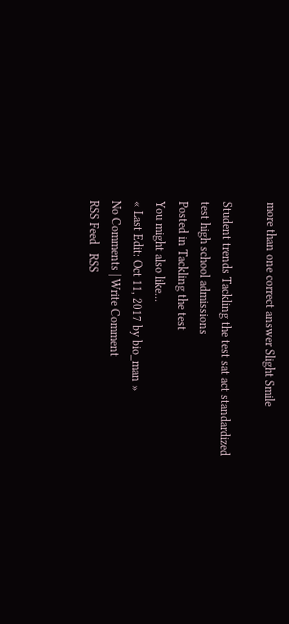more than one correct answer Slight Smile

Student trends Tackling the test sat act standardized test high school admissions
Posted in Tackling the test
You might also like...
« Last Edit: Oct 11, 2017 by bio_man »
No Comments | Write Comment
RSS Feed   RSS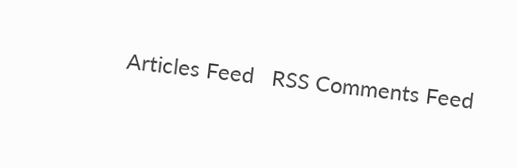Articles Feed   RSS Comments Feed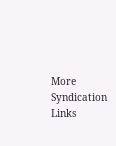More Syndication Links